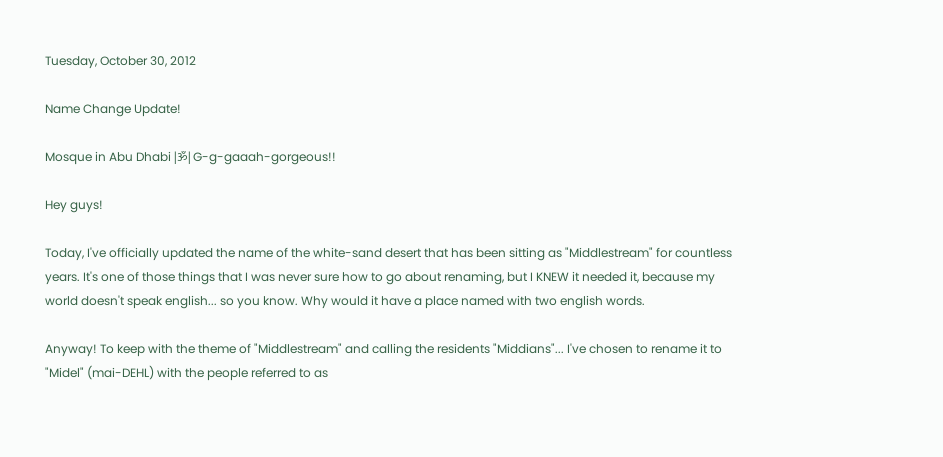Tuesday, October 30, 2012

Name Change Update!

Mosque in Abu Dhabi |ॐ| G-g-gaaah-gorgeous!!

Hey guys!

Today, I've officially updated the name of the white-sand desert that has been sitting as "Middlestream" for countless years. It's one of those things that I was never sure how to go about renaming, but I KNEW it needed it, because my world doesn't speak english... so you know. Why would it have a place named with two english words.

Anyway! To keep with the theme of "Middlestream" and calling the residents "Middians"... I've chosen to rename it to "Midel" (mai-DEHL) with the people referred to as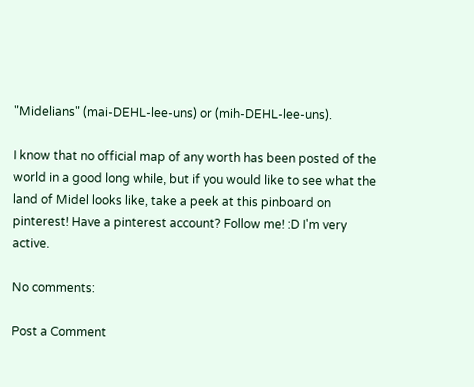"Midelians" (mai-DEHL-lee-uns) or (mih-DEHL-lee-uns).

I know that no official map of any worth has been posted of the world in a good long while, but if you would like to see what the land of Midel looks like, take a peek at this pinboard on pinterest! Have a pinterest account? Follow me! :D I'm very active.

No comments:

Post a Comment